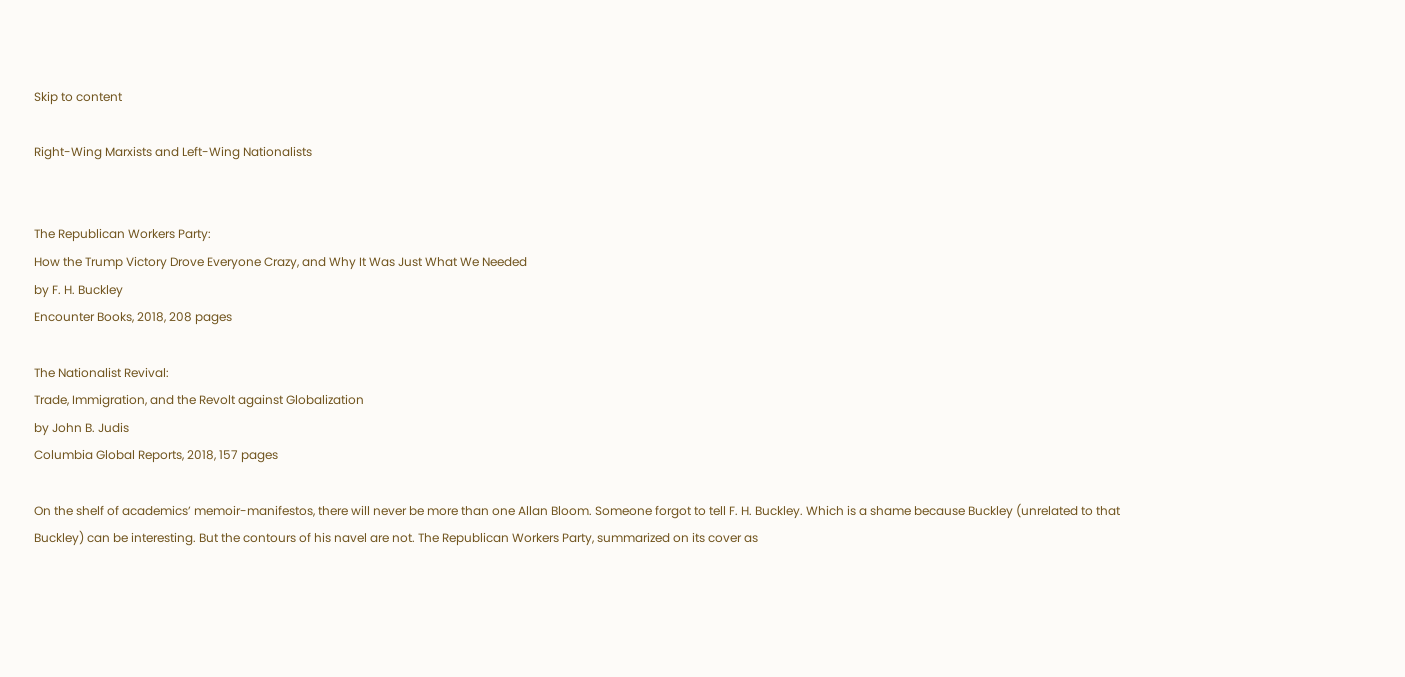Skip to content

Right-Wing Marxists and Left-Wing Nationalists


The Republican Workers Party:
How the Trump Victory Drove Everyone Crazy, and Why It Was Just What We Needed
by F. H. Buckley
Encounter Books, 2018, 208 pages

The Nationalist Revival:
Trade, Immigration, and the Revolt against Globalization
by John B. Judis
Columbia Global Reports, 2018, 157 pages

On the shelf of academics’ memoir-manifestos, there will never be more than one Allan Bloom. Someone forgot to tell F. H. Buckley. Which is a shame because Buckley (unrelated to that Buckley) can be interesting. But the contours of his navel are not. The Republican Workers Party, summarized on its cover as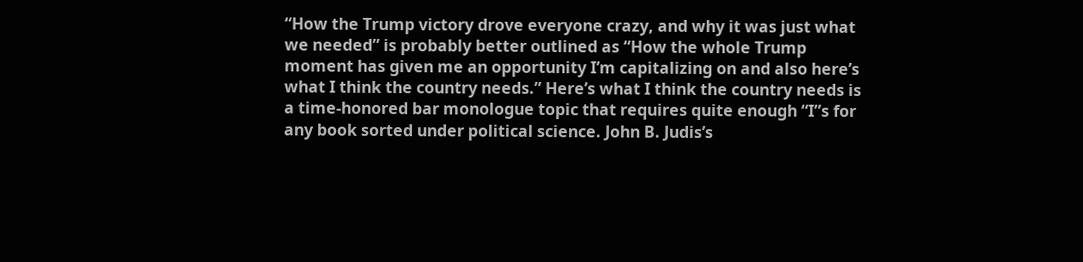“How the Trump victory drove everyone crazy, and why it was just what we needed” is probably better outlined as “How the whole Trump moment has given me an opportunity I’m capitalizing on and also here’s what I think the country needs.” Here’s what I think the country needs is a time-honored bar monologue topic that requires quite enough “I”s for any book sorted under political science. John B. Judis’s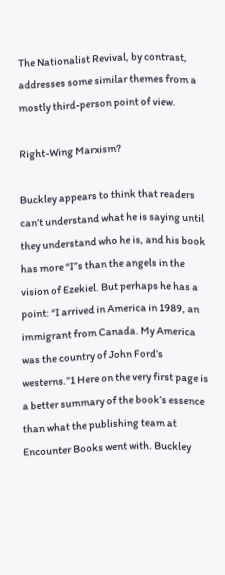The Nationalist Revival, by contrast, addresses some similar themes from a mostly third-person point of view.

Right-Wing Marxism?

Buckley appears to think that readers can’t understand what he is saying until they understand who he is, and his book has more “I”s than the angels in the vision of Ezekiel. But perhaps he has a point: “I arrived in America in 1989, an immigrant from Canada. My America was the country of John Ford’s westerns.”1 Here on the very first page is a better summary of the book’s essence than what the publishing team at Encounter Books went with. Buckley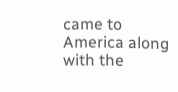came to America along with the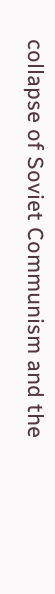collapse of Soviet Communism and the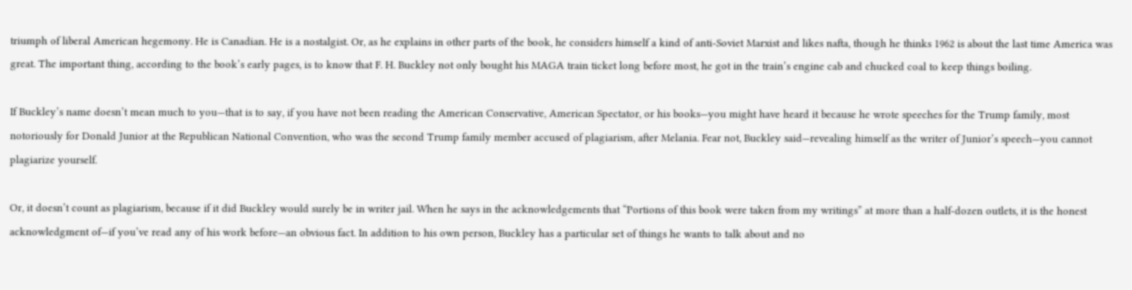triumph of liberal American hegemony. He is Canadian. He is a nostalgist. Or, as he explains in other parts of the book, he considers himself a kind of anti-Soviet Marxist and likes nafta, though he thinks 1962 is about the last time America was great. The important thing, according to the book’s early pages, is to know that F. H. Buckley not only bought his MAGA train ticket long before most, he got in the train’s engine cab and chucked coal to keep things boiling.

If Buckley’s name doesn’t mean much to you—that is to say, if you have not been reading the American Conservative, American Spectator, or his books—you might have heard it because he wrote speeches for the Trump family, most notoriously for Donald Junior at the Republican National Convention, who was the second Trump family member accused of plagiarism, after Melania. Fear not, Buckley said—revealing himself as the writer of Junior’s speech—you cannot plagiarize yourself.

Or, it doesn’t count as plagiarism, because if it did Buckley would surely be in writer jail. When he says in the acknowledgements that “Portions of this book were taken from my writings” at more than a half-dozen outlets, it is the honest acknowledgment of—if you’ve read any of his work before—an obvious fact. In addition to his own person, Buckley has a particular set of things he wants to talk about and no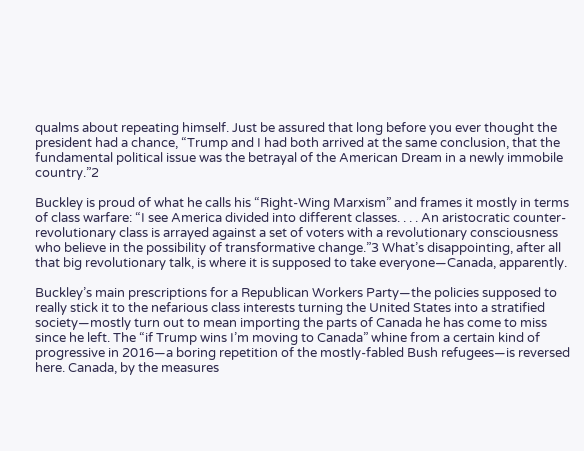qualms about repeating himself. Just be assured that long before you ever thought the president had a chance, “Trump and I had both arrived at the same conclusion, that the fundamental political issue was the betrayal of the American Dream in a newly immobile country.”2

Buckley is proud of what he calls his “Right-Wing Marxism” and frames it mostly in terms of class warfare: “I see America divided into different classes. . . . An aristocratic counter-revolutionary class is arrayed against a set of voters with a revolutionary consciousness who believe in the possibility of transformative change.”3 What’s disappointing, after all that big revolutionary talk, is where it is supposed to take everyone—Canada, apparently.

Buckley’s main prescriptions for a Republican Workers Party—the policies supposed to really stick it to the nefarious class interests turning the United States into a stratified society—mostly turn out to mean importing the parts of Canada he has come to miss since he left. The “if Trump wins I’m moving to Canada” whine from a certain kind of progressive in 2016—a boring repetition of the mostly-fabled Bush refugees—is reversed here. Canada, by the measures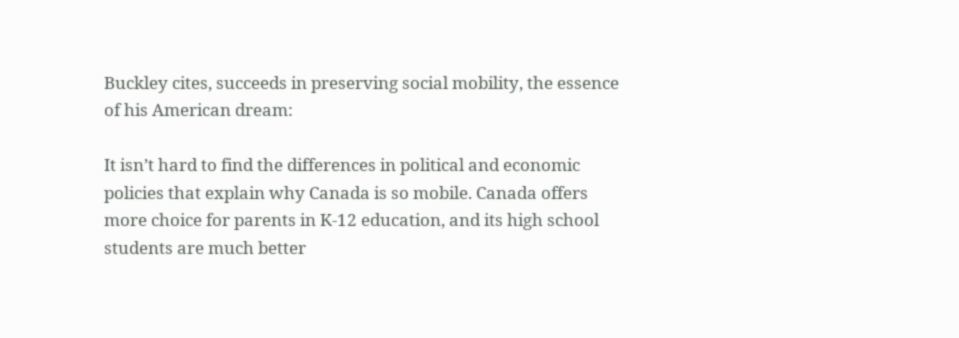Buckley cites, succeeds in preserving social mobility, the essence of his American dream:

It isn’t hard to find the differences in political and economic policies that explain why Canada is so mobile. Canada offers more choice for parents in K-12 education, and its high school students are much better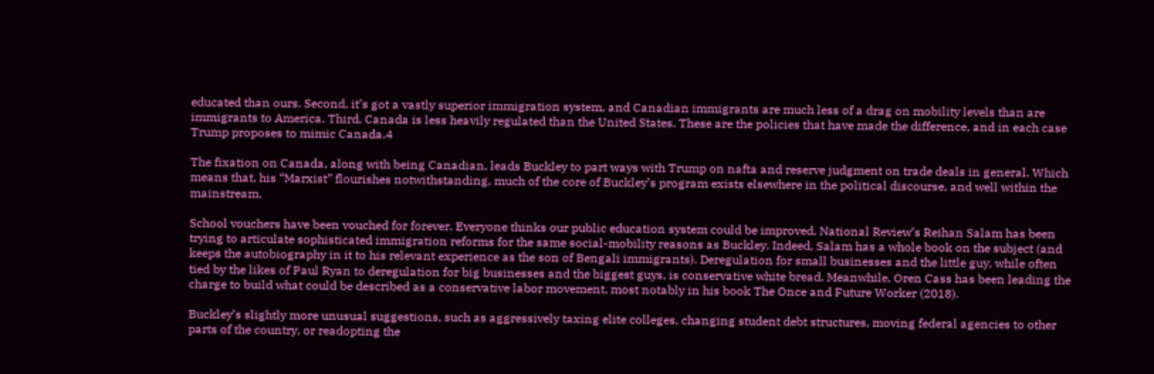educated than ours. Second, it’s got a vastly superior immigration system, and Canadian immigrants are much less of a drag on mobility levels than are immigrants to America. Third, Canada is less heavily regulated than the United States. These are the policies that have made the difference, and in each case Trump proposes to mimic Canada.4

The fixation on Canada, along with being Canadian, leads Buckley to part ways with Trump on nafta and reserve judgment on trade deals in general. Which means that, his “Marxist” flourishes notwithstanding, much of the core of Buckley’s program exists elsewhere in the political discourse, and well within the mainstream.

School vouchers have been vouched for forever. Everyone thinks our public education system could be improved. National Review’s Reihan Salam has been trying to articulate sophisticated immigration reforms for the same social-mobility reasons as Buckley. Indeed, Salam has a whole book on the subject (and keeps the autobiography in it to his relevant experience as the son of Bengali immigrants). Deregulation for small businesses and the little guy, while often tied by the likes of Paul Ryan to deregulation for big businesses and the biggest guys, is conservative white bread. Meanwhile, Oren Cass has been leading the charge to build what could be described as a conservative labor movement, most notably in his book The Once and Future Worker (2018).

Buckley’s slightly more unusual suggestions, such as aggressively taxing elite colleges, changing student debt structures, moving federal agencies to other parts of the country, or readopting the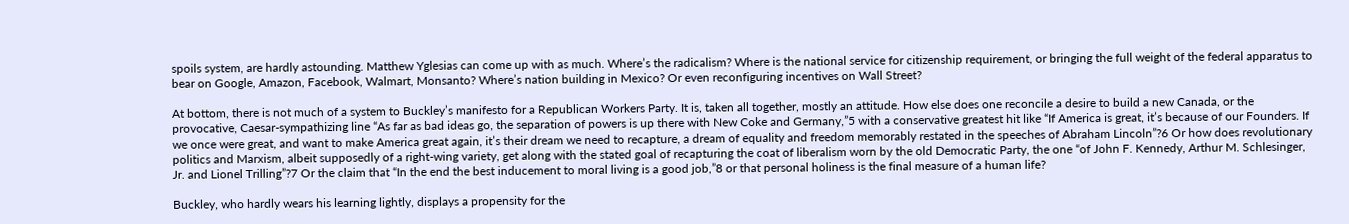spoils system, are hardly astounding. Matthew Yglesias can come up with as much. Where’s the radicalism? Where is the national service for citizenship requirement, or bringing the full weight of the federal apparatus to bear on Google, Amazon, Facebook, Walmart, Monsanto? Where’s nation building in Mexico? Or even reconfiguring incentives on Wall Street?

At bottom, there is not much of a system to Buckley’s manifesto for a Republican Workers Party. It is, taken all together, mostly an attitude. How else does one reconcile a desire to build a new Canada, or the provocative, Caesar-sympathizing line “As far as bad ideas go, the separation of powers is up there with New Coke and Germany,”5 with a conservative greatest hit like “If America is great, it’s because of our Founders. If we once were great, and want to make America great again, it’s their dream we need to recapture, a dream of equality and freedom memorably restated in the speeches of Abraham Lincoln”?6 Or how does revolutionary politics and Marxism, albeit supposedly of a right-wing variety, get along with the stated goal of recapturing the coat of liberalism worn by the old Democratic Party, the one “of John F. Kennedy, Arthur M. Schlesinger, Jr. and Lionel Trilling”?7 Or the claim that “In the end the best inducement to moral living is a good job,”8 or that personal holiness is the final measure of a human life?

Buckley, who hardly wears his learning lightly, displays a propensity for the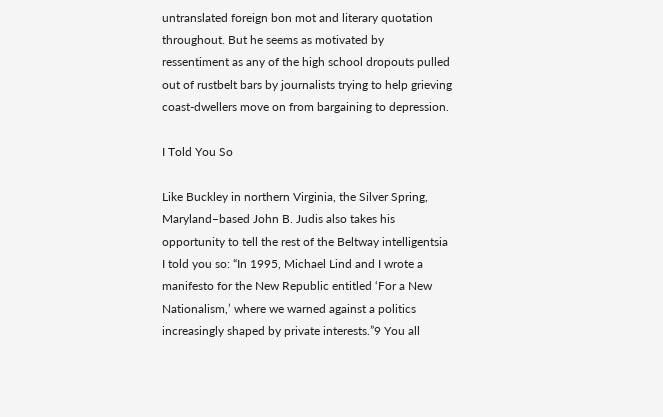untranslated foreign bon mot and literary quotation throughout. But he seems as motivated by ressentiment as any of the high school dropouts pulled out of rustbelt bars by journalists trying to help grieving coast-dwellers move on from bargaining to depression.

I Told You So

Like Buckley in northern Virginia, the Silver Spring, Maryland–based John B. Judis also takes his opportunity to tell the rest of the Beltway intelligentsia I told you so: “In 1995, Michael Lind and I wrote a manifesto for the New Republic entitled ‘For a New Nationalism,’ where we warned against a politics increasingly shaped by private interests.”9 You all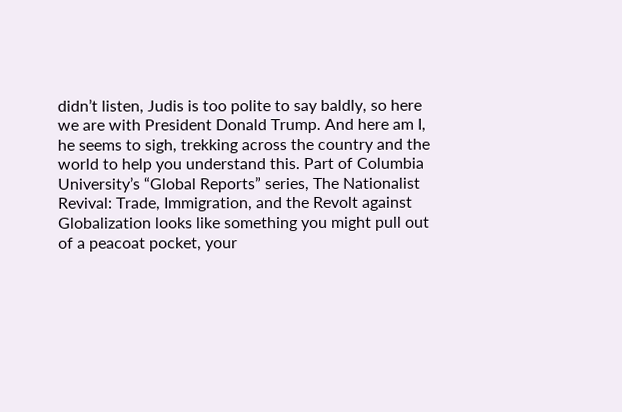didn’t listen, Judis is too polite to say baldly, so here we are with President Donald Trump. And here am I, he seems to sigh, trekking across the country and the world to help you understand this. Part of Columbia University’s “Global Reports” series, The Nationalist Revival: Trade, Immigration, and the Revolt against Globalization looks like something you might pull out of a peacoat pocket, your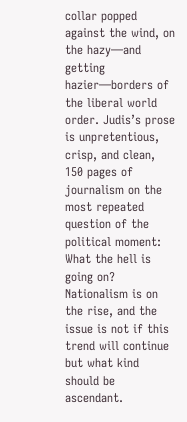collar popped against the wind, on the hazy—and getting hazier—borders of the liberal world order. Judis’s prose is unpretentious, crisp, and clean, 150 pages of journalism on the most repeated question of the political moment: What the hell is going on? Nationalism is on the rise, and the issue is not if this trend will continue but what kind should be ascendant.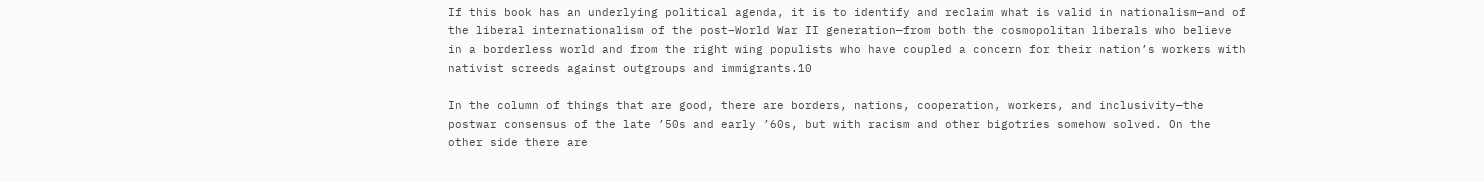If this book has an underlying political agenda, it is to identify and reclaim what is valid in nationalism—and of the liberal internationalism of the post–World War II generation—from both the cosmopolitan liberals who believe in a borderless world and from the right wing populists who have coupled a concern for their nation’s workers with nativist screeds against outgroups and immigrants.10

In the column of things that are good, there are borders, nations, cooperation, workers, and inclusivity—the postwar consensus of the late ’50s and early ’60s, but with racism and other bigotries somehow solved. On the other side there are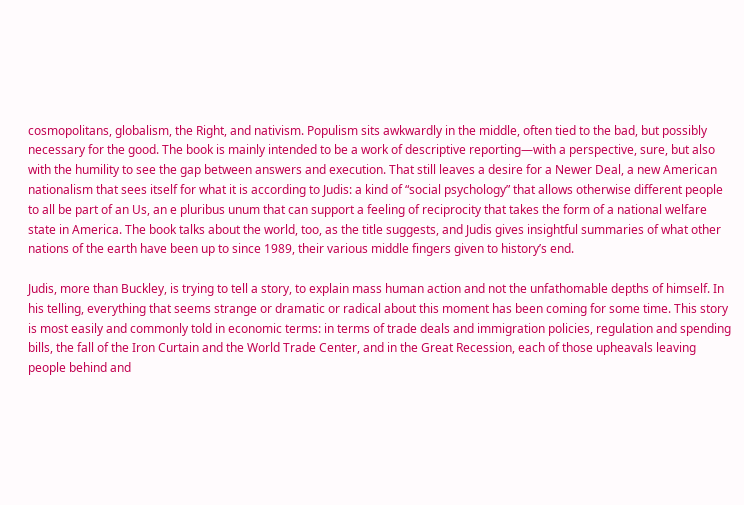cosmopolitans, globalism, the Right, and nativism. Populism sits awkwardly in the middle, often tied to the bad, but possibly necessary for the good. The book is mainly intended to be a work of descriptive reporting—with a perspective, sure, but also with the humility to see the gap between answers and execution. That still leaves a desire for a Newer Deal, a new American nationalism that sees itself for what it is according to Judis: a kind of “social psychology” that allows otherwise different people to all be part of an Us, an e pluribus unum that can support a feeling of reciprocity that takes the form of a national welfare state in America. The book talks about the world, too, as the title suggests, and Judis gives insightful summaries of what other nations of the earth have been up to since 1989, their various middle fingers given to history’s end.

Judis, more than Buckley, is trying to tell a story, to explain mass human action and not the unfathomable depths of himself. In his telling, everything that seems strange or dramatic or radical about this moment has been coming for some time. This story is most easily and commonly told in economic terms: in terms of trade deals and immigration policies, regulation and spending bills, the fall of the Iron Curtain and the World Trade Center, and in the Great Recession, each of those upheavals leaving people behind and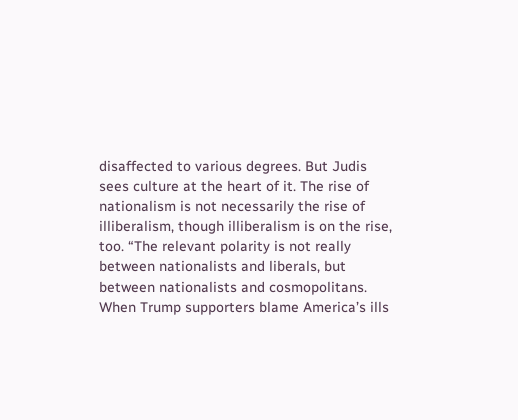disaffected to various degrees. But Judis sees culture at the heart of it. The rise of nationalism is not necessarily the rise of illiberalism, though illiberalism is on the rise, too. “The relevant polarity is not really between nationalists and liberals, but between nationalists and cosmopolitans. When Trump supporters blame America’s ills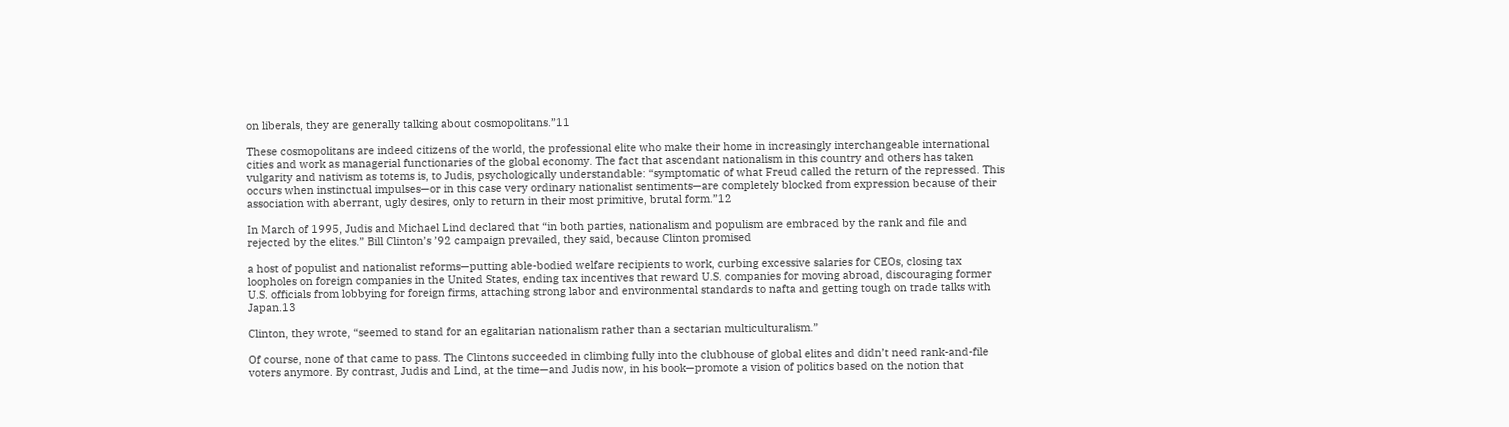on liberals, they are generally talking about cosmopolitans.”11

These cosmopolitans are indeed citizens of the world, the professional elite who make their home in increasingly interchangeable international cities and work as managerial functionaries of the global economy. The fact that ascendant nationalism in this country and others has taken vulgarity and nativism as totems is, to Judis, psychologically understandable: “symptomatic of what Freud called the return of the repressed. This occurs when instinctual impulses—or in this case very ordinary nationalist sentiments—are completely blocked from expression because of their association with aberrant, ugly desires, only to return in their most primitive, brutal form.”12

In March of 1995, Judis and Michael Lind declared that “in both parties, nationalism and populism are embraced by the rank and file and rejected by the elites.” Bill Clinton’s ’92 campaign prevailed, they said, because Clinton promised

a host of populist and nationalist reforms—putting able-bodied welfare recipients to work, curbing excessive salaries for CEOs, closing tax loopholes on foreign companies in the United States, ending tax incentives that reward U.S. companies for moving abroad, discouraging former U.S. officials from lobbying for foreign firms, attaching strong labor and environmental standards to nafta and getting tough on trade talks with Japan.13

Clinton, they wrote, “seemed to stand for an egalitarian nationalism rather than a sectarian multiculturalism.”

Of course, none of that came to pass. The Clintons succeeded in climbing fully into the clubhouse of global elites and didn’t need rank-and-file voters anymore. By contrast, Judis and Lind, at the time—and Judis now, in his book—promote a vision of politics based on the notion that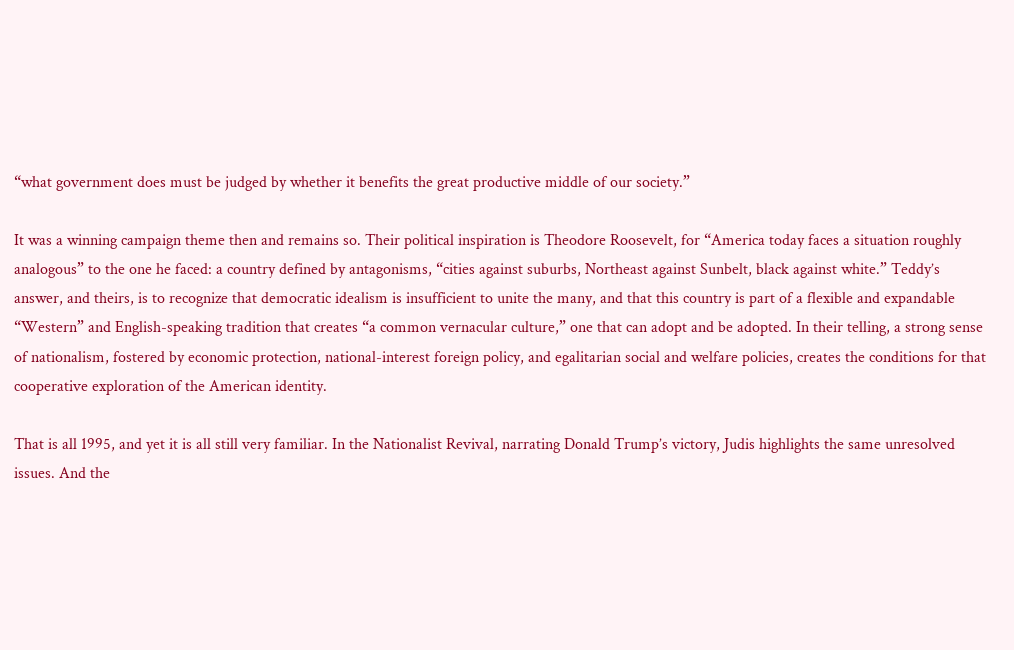“what government does must be judged by whether it benefits the great productive middle of our society.”

It was a winning campaign theme then and remains so. Their political inspiration is Theodore Roosevelt, for “America today faces a situation roughly analogous” to the one he faced: a country defined by antagonisms, “cities against suburbs, Northeast against Sunbelt, black against white.” Teddy’s answer, and theirs, is to recognize that democratic idealism is insufficient to unite the many, and that this country is part of a flexible and expandable “Western” and English-speaking tradition that creates “a common vernacular culture,” one that can adopt and be adopted. In their telling, a strong sense of nationalism, fostered by economic protection, national-interest foreign policy, and egalitarian social and welfare policies, creates the conditions for that cooperative exploration of the American identity.

That is all 1995, and yet it is all still very familiar. In the Nationalist Revival, narrating Donald Trump’s victory, Judis highlights the same unresolved issues. And the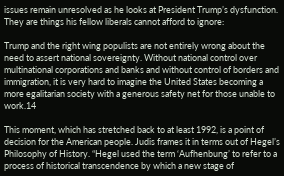issues remain unresolved as he looks at President Trump’s dysfunction. They are things his fellow liberals cannot afford to ignore:

Trump and the right wing populists are not entirely wrong about the need to assert national sovereignty. Without national control over multinational corporations and banks and without control of borders and immigration, it is very hard to imagine the United States becoming a more egalitarian society with a generous safety net for those unable to work.14

This moment, which has stretched back to at least 1992, is a point of decision for the American people. Judis frames it in terms out of Hegel’s Philosophy of History. “Hegel used the term ‘Aufhenbung’ to refer to a process of historical transcendence by which a new stage of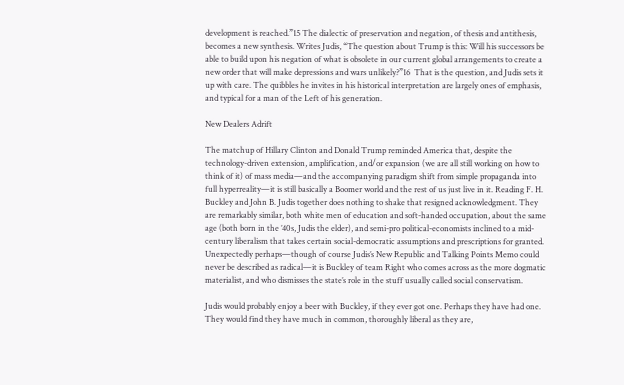development is reached.”15 The dialectic of preservation and negation, of thesis and antithesis, becomes a new synthesis. Writes Judis, “The question about Trump is this: Will his successors be able to build upon his negation of what is obsolete in our current global arrangements to create a new order that will make depressions and wars unlikely?”16  That is the question, and Judis sets it up with care. The quibbles he invites in his historical interpretation are largely ones of emphasis, and typical for a man of the Left of his generation.

New Dealers Adrift

The matchup of Hillary Clinton and Donald Trump reminded America that, despite the technology-driven extension, amplification, and/or expansion (we are all still working on how to think of it) of mass media—and the accompanying paradigm shift from simple propaganda into full hyperreality—it is still basically a Boomer world and the rest of us just live in it. Reading F. H. Buckley and John B. Judis together does nothing to shake that resigned acknowledgment. They are remarkably similar, both white men of education and soft-handed occupation, about the same age (both born in the ’40s, Judis the elder), and semi-pro political-economists inclined to a mid-century liberalism that takes certain social-democratic assumptions and prescriptions for granted. Unexpectedly perhaps—though of course Judis’s New Republic and Talking Points Memo could never be described as radical—it is Buckley of team Right who comes across as the more dogmatic materialist, and who dismisses the state’s role in the stuff usually called social conservatism.

Judis would probably enjoy a beer with Buckley, if they ever got one. Perhaps they have had one. They would find they have much in common, thoroughly liberal as they are,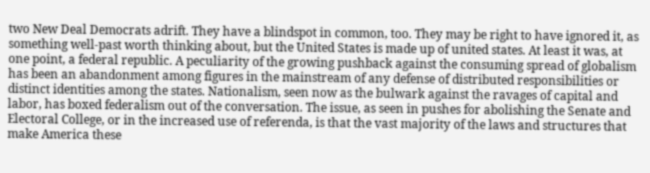two New Deal Democrats adrift. They have a blindspot in common, too. They may be right to have ignored it, as something well-past worth thinking about, but the United States is made up of united states. At least it was, at one point, a federal republic. A peculiarity of the growing pushback against the consuming spread of globalism has been an abandonment among figures in the mainstream of any defense of distributed responsibilities or distinct identities among the states. Nationalism, seen now as the bulwark against the ravages of capital and labor, has boxed federalism out of the conversation. The issue, as seen in pushes for abolishing the Senate and Electoral College, or in the increased use of referenda, is that the vast majority of the laws and structures that make America these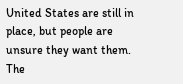United States are still in place, but people are unsure they want them. The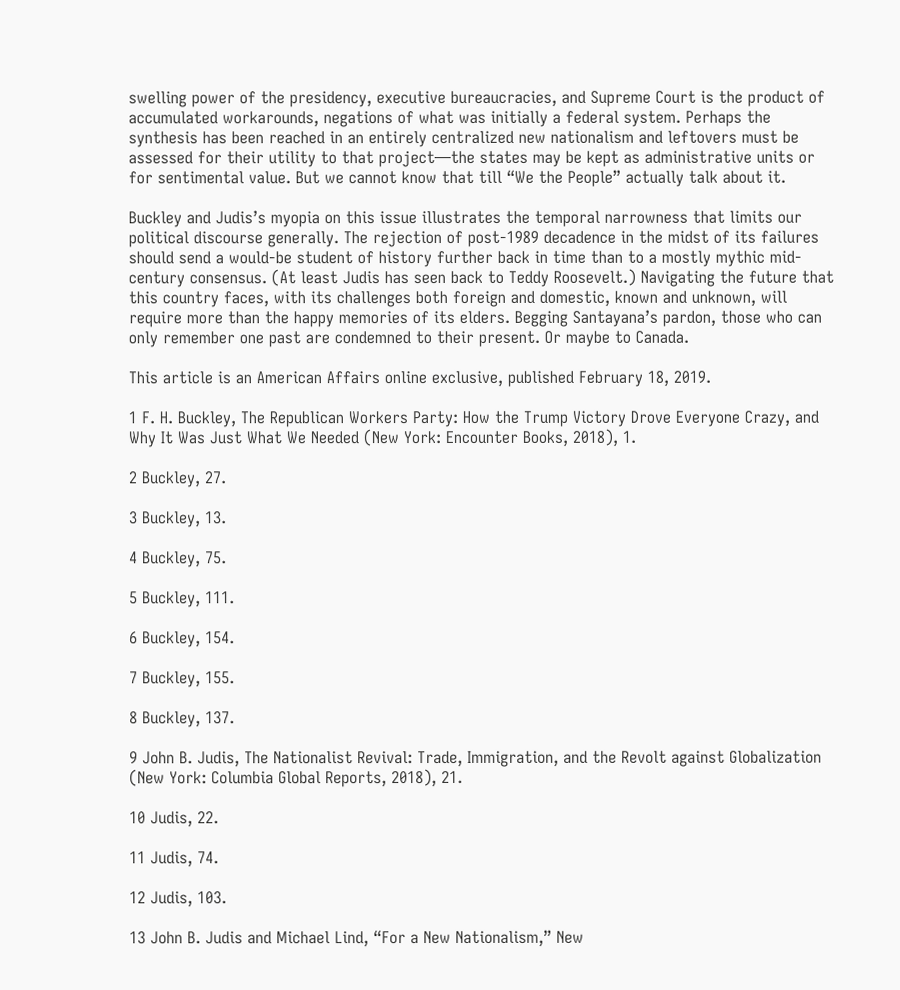swelling power of the presidency, executive bureaucracies, and Supreme Court is the product of accumulated workarounds, negations of what was initially a federal system. Perhaps the synthesis has been reached in an entirely centralized new nationalism and leftovers must be assessed for their utility to that project—the states may be kept as administrative units or for sentimental value. But we cannot know that till “We the People” actually talk about it.

Buckley and Judis’s myopia on this issue illustrates the temporal narrowness that limits our political discourse generally. The rejection of post-1989 decadence in the midst of its failures should send a would-be student of history further back in time than to a mostly mythic mid-century consensus. (At least Judis has seen back to Teddy Roosevelt.) Navigating the future that this country faces, with its challenges both foreign and domestic, known and unknown, will require more than the happy memories of its elders. Begging Santayana’s pardon, those who can only remember one past are condemned to their present. Or maybe to Canada.

This article is an American Affairs online exclusive, published February 18, 2019.

1 F. H. Buckley, The Republican Workers Party: How the Trump Victory Drove Everyone Crazy, and Why It Was Just What We Needed (New York: Encounter Books, 2018), 1.

2 Buckley, 27.

3 Buckley, 13.

4 Buckley, 75.

5 Buckley, 111.

6 Buckley, 154.

7 Buckley, 155.

8 Buckley, 137.

9 John B. Judis, The Nationalist Revival: Trade, Immigration, and the Revolt against Globalization (New York: Columbia Global Reports, 2018), 21.

10 Judis, 22.

11 Judis, 74.

12 Judis, 103.

13 John B. Judis and Michael Lind, “For a New Nationalism,” New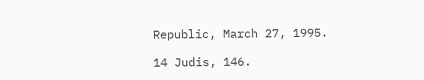Republic, March 27, 1995.

14 Judis, 146.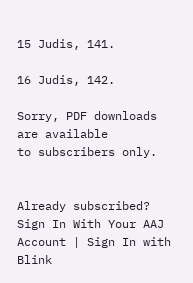15 Judis, 141.

16 Judis, 142.

Sorry, PDF downloads are available
to subscribers only.


Already subscribed?
Sign In With Your AAJ Account | Sign In with Blink